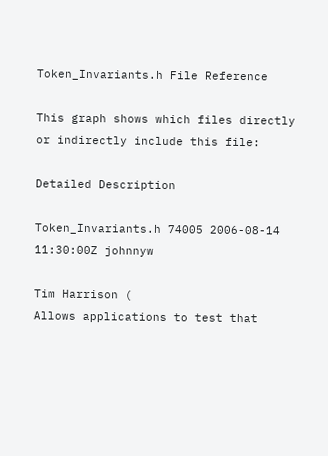Token_Invariants.h File Reference

This graph shows which files directly or indirectly include this file:

Detailed Description

Token_Invariants.h 74005 2006-08-14 11:30:00Z johnnyw

Tim Harrison (
Allows applications to test that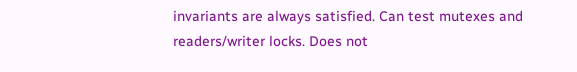invariants are always satisfied. Can test mutexes and readers/writer locks. Does not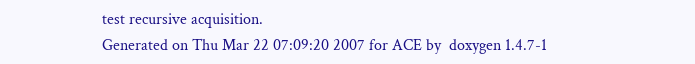test recursive acquisition.
Generated on Thu Mar 22 07:09:20 2007 for ACE by  doxygen 1.4.7-1